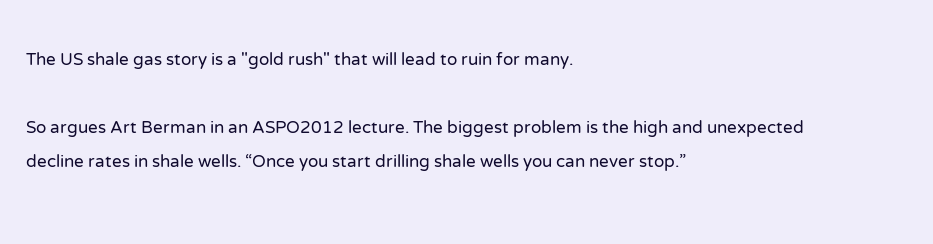The US shale gas story is a "gold rush" that will lead to ruin for many.

So argues Art Berman in an ASPO2012 lecture. The biggest problem is the high and unexpected decline rates in shale wells. “Once you start drilling shale wells you can never stop.”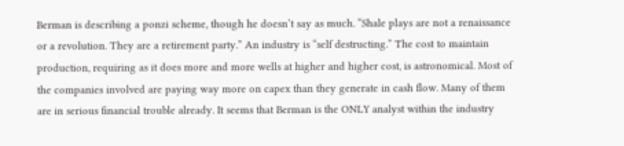Berman is describing a ponzi scheme, though he doesn’t say as much. “Shale plays are not a renaissance or a revolution. They are a retirement party.” An industry is “self destructing.” The cost to maintain production, requiring as it does more and more wells at higher and higher cost, is astronomical. Most of the companies involved are paying way more on capex than they generate in cash flow. Many of them are in serious financial trouble already. It seems that Berman is the ONLY analyst within the industry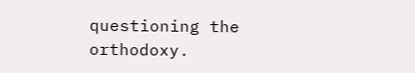questioning the orthodoxy.